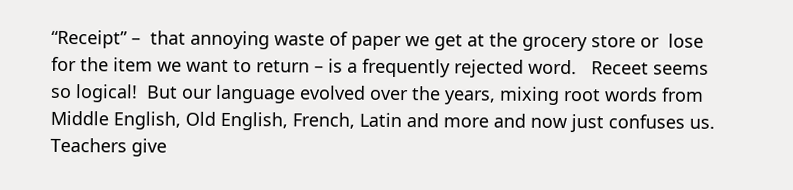“Receipt” –  that annoying waste of paper we get at the grocery store or  lose for the item we want to return – is a frequently rejected word.   Receet seems so logical!  But our language evolved over the years, mixing root words from Middle English, Old English, French, Latin and more and now just confuses us.  Teachers give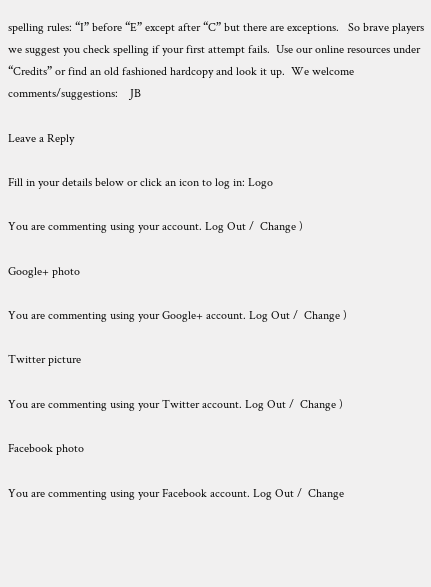spelling rules: “I” before “E” except after “C” but there are exceptions.   So brave players we suggest you check spelling if your first attempt fails.  Use our online resources under “Credits” or find an old fashioned hardcopy and look it up.  We welcome comments/suggestions:    JB

Leave a Reply

Fill in your details below or click an icon to log in: Logo

You are commenting using your account. Log Out /  Change )

Google+ photo

You are commenting using your Google+ account. Log Out /  Change )

Twitter picture

You are commenting using your Twitter account. Log Out /  Change )

Facebook photo

You are commenting using your Facebook account. Log Out /  Change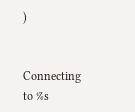)


Connecting to %s